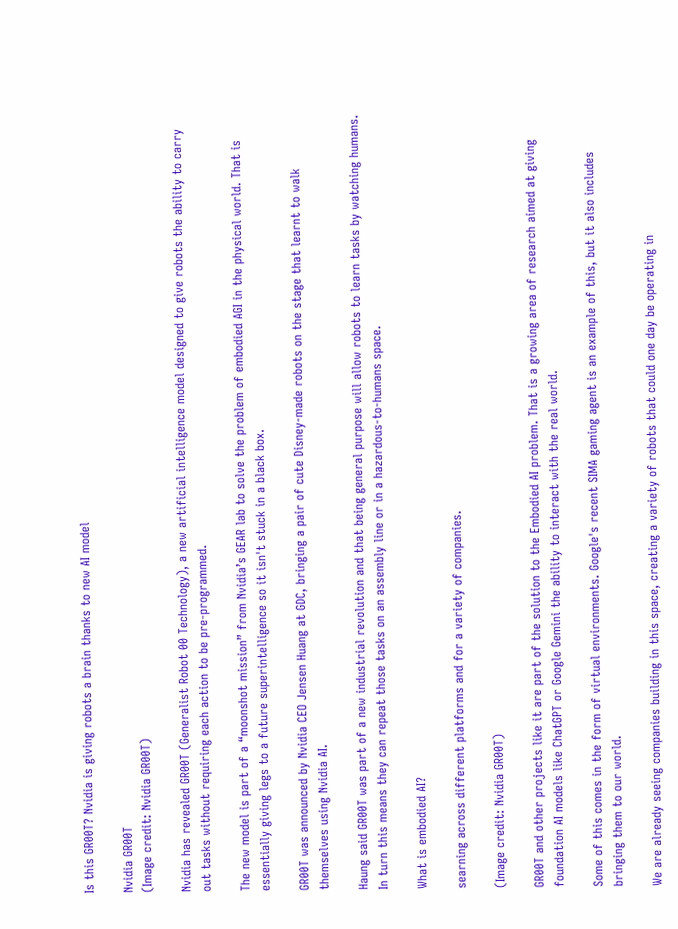Is this GR00T? Nvidia is giving robots a brain thanks to new AI model

Nvidia GR00T
(Image credit: Nvidia GR00T)

Nvidia has revealed GR00T (Generalist Robot 00 Technology), a new artificial intelligence model designed to give robots the ability to carry out tasks without requiring each action to be pre-programmed.

The new model is part of a “moonshot mission” from Nvidia’s GEAR lab to solve the problem of embodied AGI in the physical world. That is essentially giving legs to a future superintelligence so it isn't stuck in a black box.

GR00T was announced by Nvidia CEO Jensen Huang at GDC, bringing a pair of cute Disney-made robots on the stage that learnt to walk themselves using Nvidia AI.

Haung said GR00T was part of a new industrial revolution and that being general purpose will allow robots to learn tasks by watching humans. In turn this means they can repeat those tasks on an assembly line or in a hazardous-to-humans space.

What is embodied AI?

searning across different platforms and for a variety of companies.

(Image credit: Nvidia GR00T)

GR00T and other projects like it are part of the solution to the Embodied AI problem. That is a growing area of research aimed at giving foundation AI models like ChatGPT or Google Gemini the ability to interact with the real world.

Some of this comes in the form of virtual environments. Google's recent SIMA gaming agent is an example of this, but it also includes bringing them to our world.

We are already seeing companies building in this space, creating a variety of robots that could one day be operating in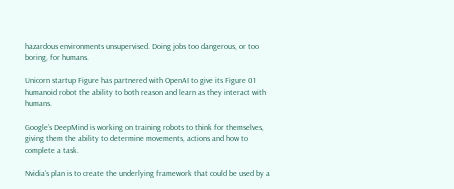hazardous environments unsupervised. Doing jobs too dangerous, or too boring, for humans.

Unicorn startup Figure has partnered with OpenAI to give its Figure 01 humanoid robot the ability to both reason and learn as they interact with humans.

Google’s DeepMind is working on training robots to think for themselves, giving them the ability to determine movements, actions and how to complete a task.

Nvidia’s plan is to create the underlying framework that could be used by a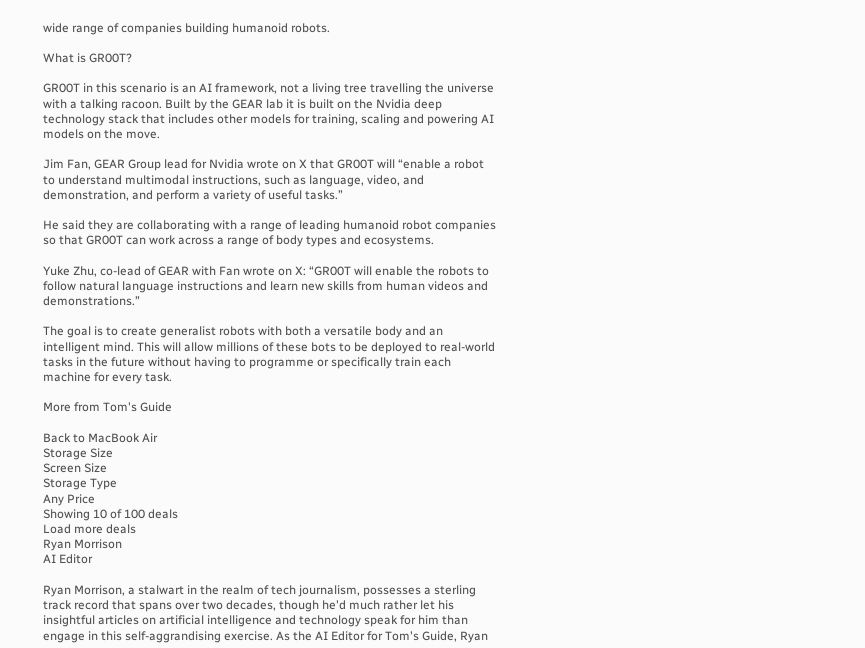wide range of companies building humanoid robots.

What is GR00T?

GR00T in this scenario is an AI framework, not a living tree travelling the universe with a talking racoon. Built by the GEAR lab it is built on the Nvidia deep technology stack that includes other models for training, scaling and powering AI models on the move.

Jim Fan, GEAR Group lead for Nvidia wrote on X that GR00T will “enable a robot to understand multimodal instructions, such as language, video, and demonstration, and perform a variety of useful tasks.”

He said they are collaborating with a range of leading humanoid robot companies so that GR00T can work across a range of body types and ecosystems.

Yuke Zhu, co-lead of GEAR with Fan wrote on X: “GR00T will enable the robots to follow natural language instructions and learn new skills from human videos and demonstrations.”

The goal is to create generalist robots with both a versatile body and an intelligent mind. This will allow millions of these bots to be deployed to real-world tasks in the future without having to programme or specifically train each machine for every task.

More from Tom's Guide

Back to MacBook Air
Storage Size
Screen Size
Storage Type
Any Price
Showing 10 of 100 deals
Load more deals
Ryan Morrison
AI Editor

Ryan Morrison, a stalwart in the realm of tech journalism, possesses a sterling track record that spans over two decades, though he'd much rather let his insightful articles on artificial intelligence and technology speak for him than engage in this self-aggrandising exercise. As the AI Editor for Tom's Guide, Ryan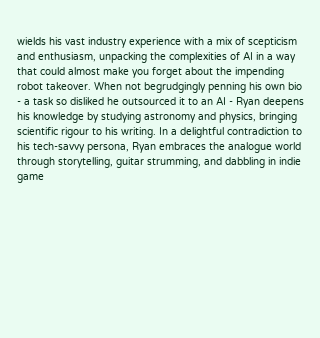wields his vast industry experience with a mix of scepticism and enthusiasm, unpacking the complexities of AI in a way that could almost make you forget about the impending robot takeover. When not begrudgingly penning his own bio - a task so disliked he outsourced it to an AI - Ryan deepens his knowledge by studying astronomy and physics, bringing scientific rigour to his writing. In a delightful contradiction to his tech-savvy persona, Ryan embraces the analogue world through storytelling, guitar strumming, and dabbling in indie game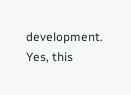development. Yes, this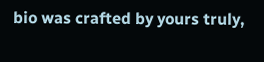bio was crafted by yours truly,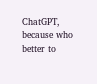ChatGPT, because who better to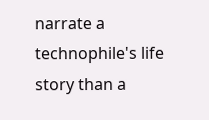narrate a technophile's life story than a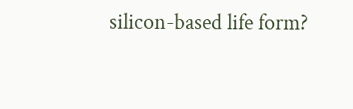silicon-based life form?